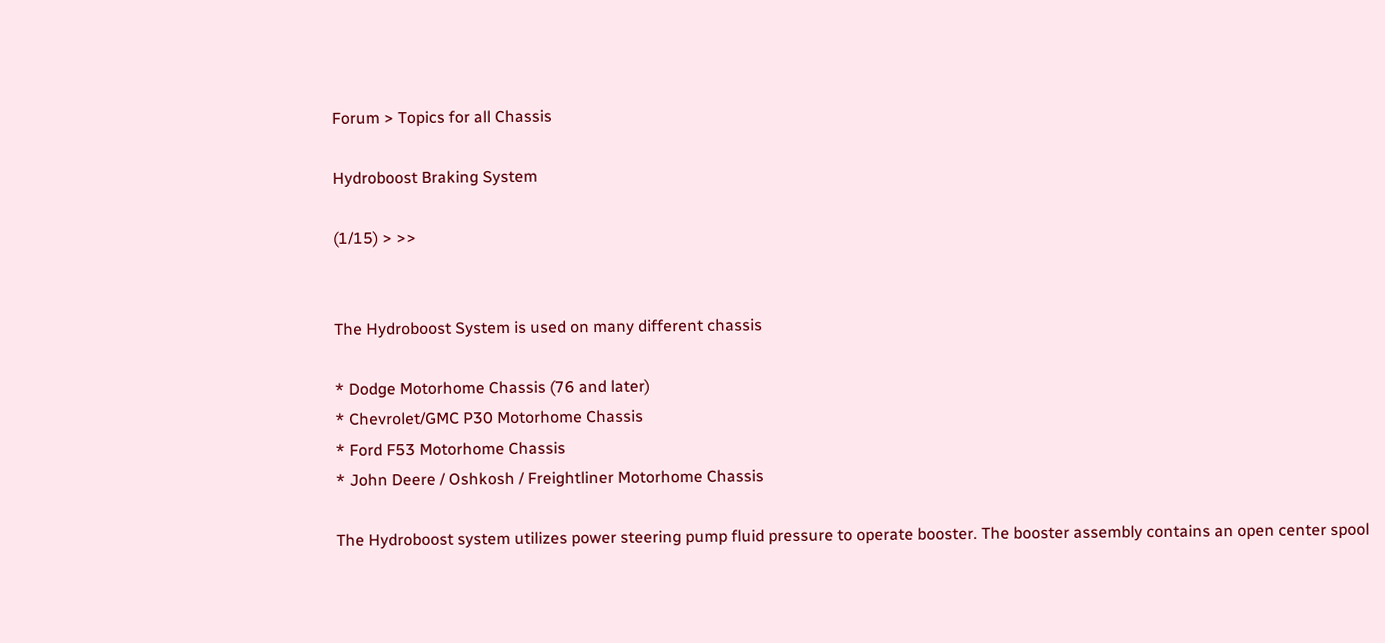Forum > Topics for all Chassis

Hydroboost Braking System

(1/15) > >>


The Hydroboost System is used on many different chassis

* Dodge Motorhome Chassis (76 and later)
* Chevrolet/GMC P30 Motorhome Chassis
* Ford F53 Motorhome Chassis
* John Deere / Oshkosh / Freightliner Motorhome Chassis

The Hydroboost system utilizes power steering pump fluid pressure to operate booster. The booster assembly contains an open center spool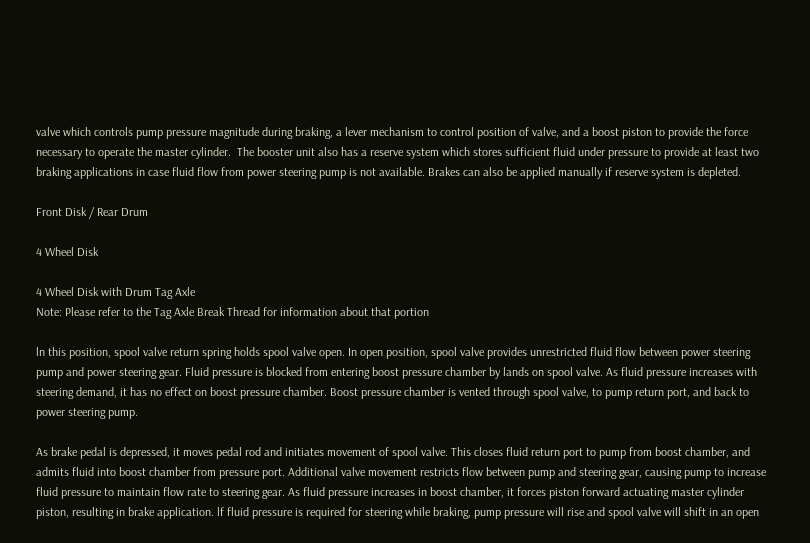valve which controls pump pressure magnitude during braking, a lever mechanism to control position of valve, and a boost piston to provide the force necessary to operate the master cylinder.  The booster unit also has a reserve system which stores sufficient fluid under pressure to provide at least two braking applications in case fluid flow from power steering pump is not available. Brakes can also be applied manually if reserve system is depleted.

Front Disk / Rear Drum

4 Wheel Disk

4 Wheel Disk with Drum Tag Axle
Note: Please refer to the Tag Axle Break Thread for information about that portion

ln this position, spool valve return spring holds spool valve open. In open position, spool valve provides unrestricted fluid flow between power steering pump and power steering gear. Fluid pressure is blocked from entering boost pressure chamber by lands on spool valve. As fluid pressure increases with steering demand, it has no effect on boost pressure chamber. Boost pressure chamber is vented through spool valve, to pump return port, and back to power steering pump.

As brake pedal is depressed, it moves pedal rod and initiates movement of spool valve. This closes fluid return port to pump from boost chamber, and admits fluid into boost chamber from pressure port. Additional valve movement restricts flow between pump and steering gear, causing pump to increase fluid pressure to maintain flow rate to steering gear. As fluid pressure increases in boost chamber, it forces piston forward actuating master cylinder piston, resulting in brake application. lf fluid pressure is required for steering while braking, pump pressure will rise and spool valve will shift in an open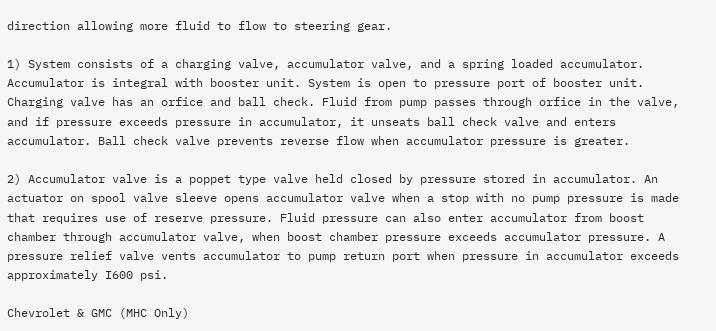direction allowing more fluid to flow to steering gear.

1) System consists of a charging valve, accumulator valve, and a spring loaded accumulator. Accumulator is integral with booster unit. System is open to pressure port of booster unit. Charging valve has an orfice and ball check. Fluid from pump passes through orfice in the valve, and if pressure exceeds pressure in accumulator, it unseats ball check valve and enters accumulator. Ball check valve prevents reverse flow when accumulator pressure is greater.

2) Accumulator valve is a poppet type valve held closed by pressure stored in accumulator. An actuator on spool valve sleeve opens accumulator valve when a stop with no pump pressure is made that requires use of reserve pressure. Fluid pressure can also enter accumulator from boost chamber through accumulator valve, when boost chamber pressure exceeds accumulator pressure. A pressure relief valve vents accumulator to pump return port when pressure in accumulator exceeds approximately I600 psi.

Chevrolet & GMC (MHC Only)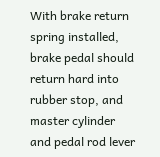With brake return spring installed, brake pedal should return hard into rubber stop, and master cylinder and pedal rod lever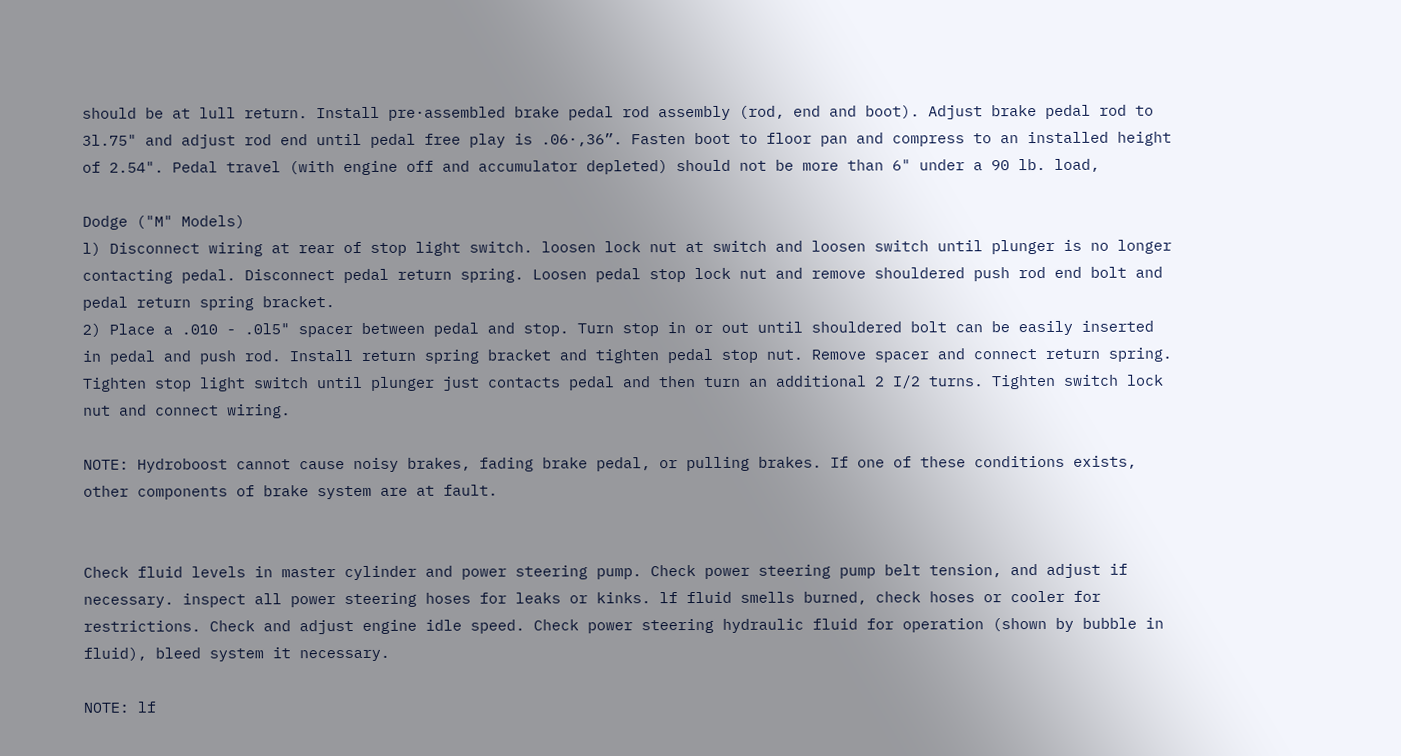should be at lull return. Install pre·assembled brake pedal rod assembly (rod, end and boot). Adjust brake pedal rod to 3l.75" and adjust rod end until pedal free play is .06·,36”. Fasten boot to floor pan and compress to an installed height of 2.54". Pedal travel (with engine off and accumulator depleted) should not be more than 6" under a 90 lb. load,

Dodge ("M" Models)
l) Disconnect wiring at rear of stop light switch. loosen lock nut at switch and loosen switch until plunger is no longer contacting pedal. Disconnect pedal return spring. Loosen pedal stop lock nut and remove shouldered push rod end bolt and pedal return spring bracket.
2) Place a .010 - .0l5" spacer between pedal and stop. Turn stop in or out until shouldered bolt can be easily inserted in pedal and push rod. Install return spring bracket and tighten pedal stop nut. Remove spacer and connect return spring. Tighten stop light switch until plunger just contacts pedal and then turn an additional 2 I/2 turns. Tighten switch lock nut and connect wiring.

NOTE: Hydroboost cannot cause noisy brakes, fading brake pedal, or pulling brakes. If one of these conditions exists, other components of brake system are at fault.


Check fluid levels in master cylinder and power steering pump. Check power steering pump belt tension, and adjust if necessary. inspect all power steering hoses for leaks or kinks. lf fluid smells burned, check hoses or cooler for restrictions. Check and adjust engine idle speed. Check power steering hydraulic fluid for operation (shown by bubble in fluid), bleed system it necessary.

NOTE: lf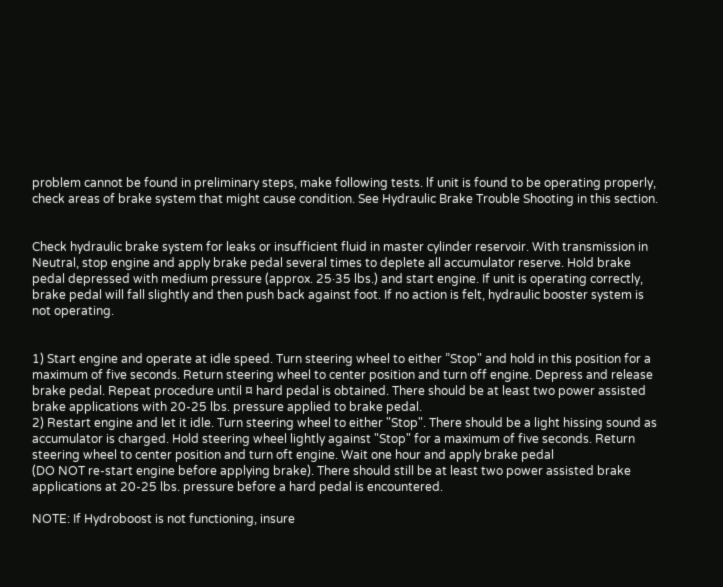problem cannot be found in preliminary steps, make following tests. lf unit is found to be operating properly, check areas of brake system that might cause condition. See Hydraulic Brake Trouble Shooting in this section.


Check hydraulic brake system for leaks or insufficient fluid in master cylinder reservoir. With transmission in Neutral, stop engine and apply brake pedal several times to deplete all accumulator reserve. Hold brake pedal depressed with medium pressure (approx. 25·35 lbs.) and start engine. If unit is operating correctly, brake pedal will fall slightly and then push back against foot. If no action is felt, hydraulic booster system is not operating.


1) Start engine and operate at idle speed. Turn steering wheel to either ”Stop" and hold in this position for a maximum of five seconds. Return steering wheel to center position and turn off engine. Depress and release brake pedal. Repeat procedure until ¤ hard pedal is obtained. There should be at least two power assisted brake applications with 20-25 lbs. pressure applied to brake pedal.
2) Restart engine and let it idle. Turn steering wheel to either "Stop". There should be a light hissing sound as accumulator is charged. Hold steering wheel lightly against "Stop" for a maximum of five seconds. Return steering wheel to center position and turn oft engine. Wait one hour and apply brake pedal
(DO NOT re-start engine before applying brake). There should still be at least two power assisted brake applications at 20-25 lbs. pressure before a hard pedal is encountered.

NOTE: If Hydroboost is not functioning, insure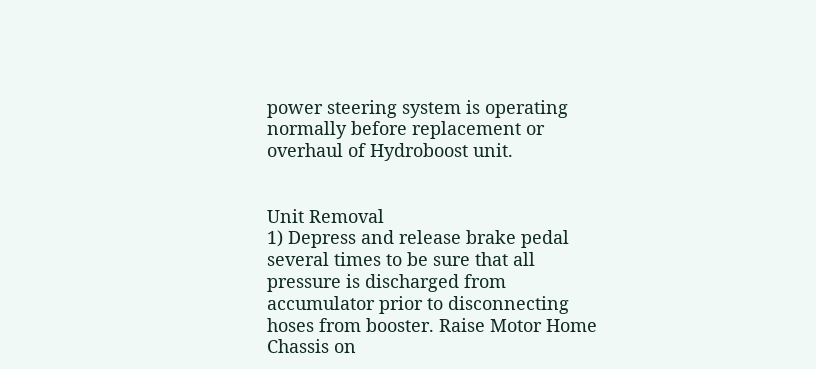power steering system is operating normally before replacement or overhaul of Hydroboost unit.


Unit Removal
1) Depress and release brake pedal several times to be sure that all pressure is discharged from accumulator prior to disconnecting hoses from booster. Raise Motor Home Chassis on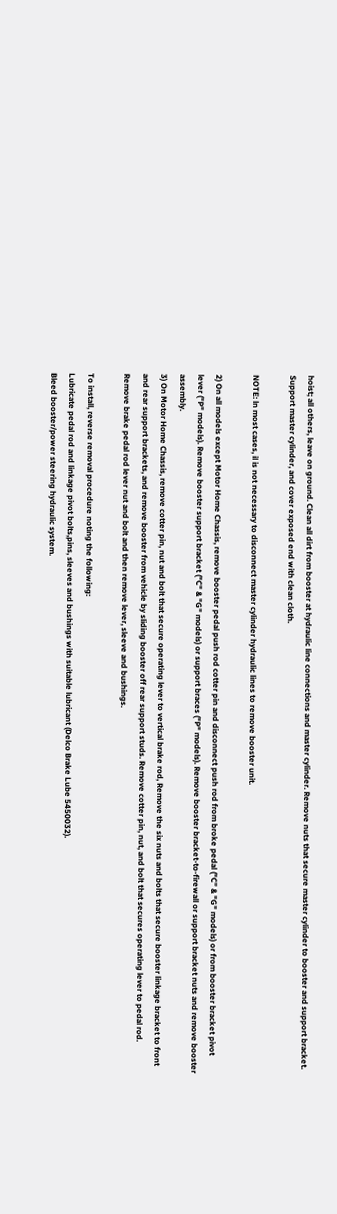hoist; all others, leave on ground. Clean all dirt from booster at hydraulic line connections and master cylinder. Remove nuts that secure master cylinder to booster and support bracket. Support master cylinder, and cover exposed end with clean cloth.

NOTE: ln most cases, il is not necessary to disconnect master cylinder hydraulic lines to remove booster unit.

2) On all models except Motor Home Chassis, remove booster pedal push rod cotter pin and disconnect push rod from broke pedal ("C” & "G" models) or from booster bracket pivot lever ("P" models). Remove booster support bracket ("C" & "G" models) or support braces ("P" models). Remove booster bracket-to-firewall or support bracket nuts and remove booster assembly.
3) On Motor Home Chassis, remove cotter pin, nut and bolt that secure operating lever to vertical brake rod, Remove the six nuts and bolts that secure booster linkage bracket to front and rear support brackets, and remove booster from vehicle by sliding booster off rear support studs. Remove cotter pin, nut, and bolt that secures operating lever to pedal rod. Remove brake pedal rod lever nut and bolt and then remove lever, sleeve and bushings.

To install, reverse removal procedure noting the following:
Lubricate pedal rod and linkage pivot bolts,pins, sleeves and bushings with suitable lubricant (Delco Brake Lube 5450032).
Bleed booster/power steering hydraulic system.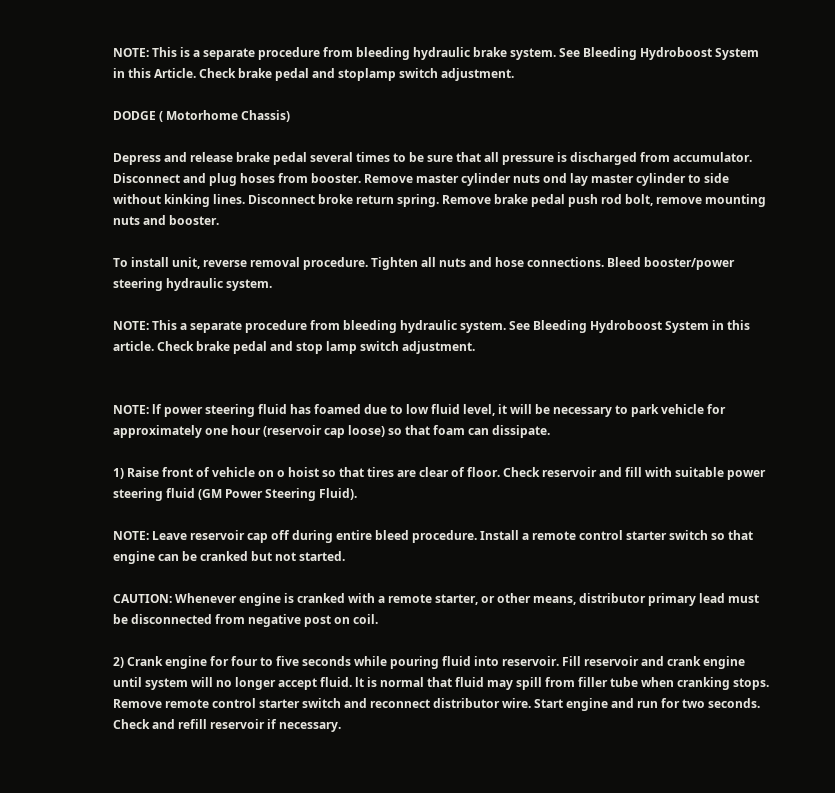NOTE: This is a separate procedure from bleeding hydraulic brake system. See Bleeding Hydroboost System in this Article. Check brake pedal and stoplamp switch adjustment.

DODGE ( Motorhome Chassis)

Depress and release brake pedal several times to be sure that all pressure is discharged from accumulator. Disconnect and plug hoses from booster. Remove master cylinder nuts ond lay master cylinder to side without kinking lines. Disconnect broke return spring. Remove brake pedal push rod bolt, remove mounting nuts and booster.

To install unit, reverse removal procedure. Tighten all nuts and hose connections. Bleed booster/power steering hydraulic system.

NOTE: This a separate procedure from bleeding hydraulic system. See Bleeding Hydroboost System in this article. Check brake pedal and stop lamp switch adjustment.


NOTE: lf power steering fluid has foamed due to low fluid level, it will be necessary to park vehicle for approximately one hour (reservoir cap loose) so that foam can dissipate.

1) Raise front of vehicle on o hoist so that tires are clear of floor. Check reservoir and fill with suitable power steering fluid (GM Power Steering Fluid).

NOTE: Leave reservoir cap off during entire bleed procedure. Install a remote control starter switch so that engine can be cranked but not started.

CAUTION: Whenever engine is cranked with a remote starter, or other means, distributor primary lead must be disconnected from negative post on coil.

2) Crank engine for four to five seconds while pouring fluid into reservoir. Fill reservoir and crank engine until system will no longer accept fluid. lt is normal that fluid may spill from filler tube when cranking stops. Remove remote control starter switch and reconnect distributor wire. Start engine and run for two seconds. Check and refill reservoir if necessary.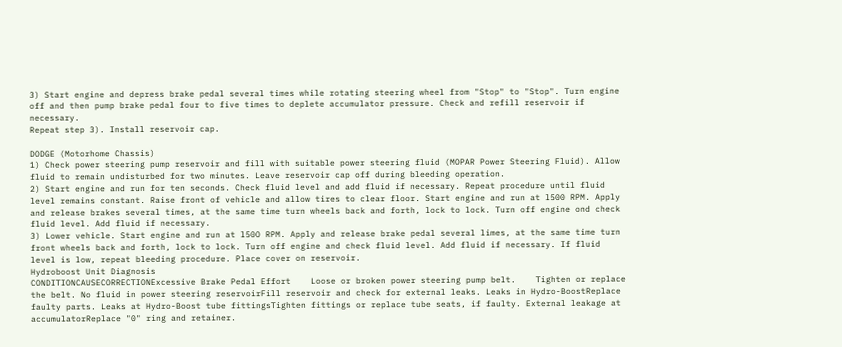3) Start engine and depress brake pedal several times while rotating steering wheel from "Stop" to "Stop". Turn engine off and then pump brake pedal four to five times to deplete accumulator pressure. Check and refill reservoir if necessary.
Repeat step 3). Install reservoir cap.

DODGE (Motorhome Chassis)
1) Check power steering pump reservoir and fill with suitable power steering fluid (MOPAR Power Steering Fluid). Allow fluid to remain undisturbed for two minutes. Leave reservoir cap off during bleeding operation.
2) Start engine and run for ten seconds. Check fluid level and add fluid if necessary. Repeat procedure until fluid level remains constant. Raise front of vehicle and allow tires to clear floor. Start engine and run at l500 RPM. Apply and release brakes several times, at the same time turn wheels back and forth, lock to lock. Turn off engine ond check fluid level. Add fluid if necessary.
3) Lower vehicle. Start engine and run at l50O RPM. Apply and release brake pedal several limes, at the same time turn front wheels back and forth, lock to lock. Turn off engine and check fluid level. Add fluid if necessary. If fluid level is low, repeat bleeding procedure. Place cover on reservoir.
Hydroboost Unit Diagnosis
CONDITIONCAUSECORRECTIONExcessive Brake Pedal Effort    Loose or broken power steering pump belt.    Tighten or replace the belt. No fluid in power steering reservoirFill reservoir and check for external leaks. Leaks in Hydro-BoostReplace faulty parts. Leaks at Hydro-Boost tube fittingsTighten fittings or replace tube seats, if faulty. External leakage at accumulatorReplace "0" ring and retainer.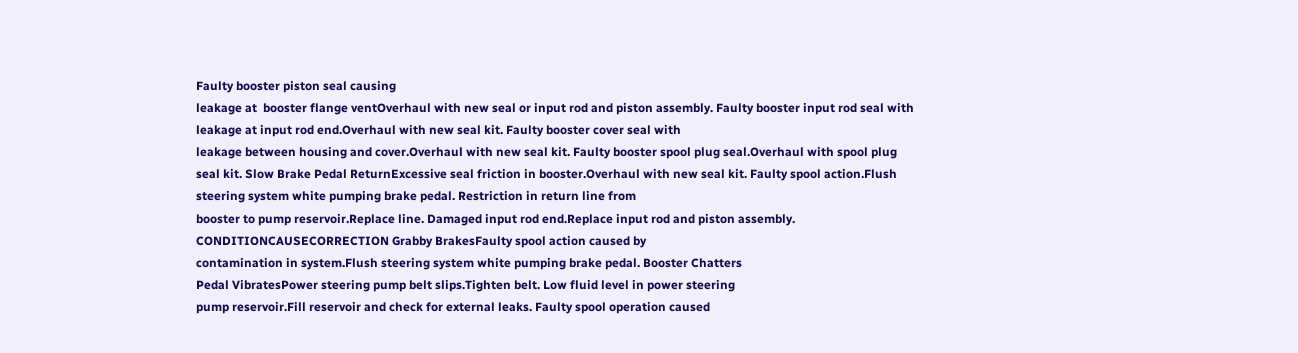Faulty booster piston seal causing
leakage at  booster flange ventOverhaul with new seal or input rod and piston assembly. Faulty booster input rod seal with
leakage at input rod end.Overhaul with new seal kit. Faulty booster cover seal with
leakage between housing and cover.Overhaul with new seal kit. Faulty booster spool plug seal.Overhaul with spool plug seal kit. Slow Brake Pedal ReturnExcessive seal friction in booster.Overhaul with new seal kit. Faulty spool action.Flush steering system white pumping brake pedal. Restriction in return line from
booster to pump reservoir.Replace line. Damaged input rod end.Replace input rod and piston assembly. CONDITIONCAUSECORRECTION Grabby BrakesFaulty spool action caused by
contamination in system.Flush steering system white pumping brake pedal. Booster Chatters
Pedal VibratesPower steering pump belt slips.Tighten belt. Low fluid level in power steering
pump reservoir.Fill reservoir and check for external leaks. Faulty spool operation caused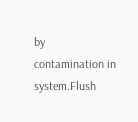by
contamination in system.Flush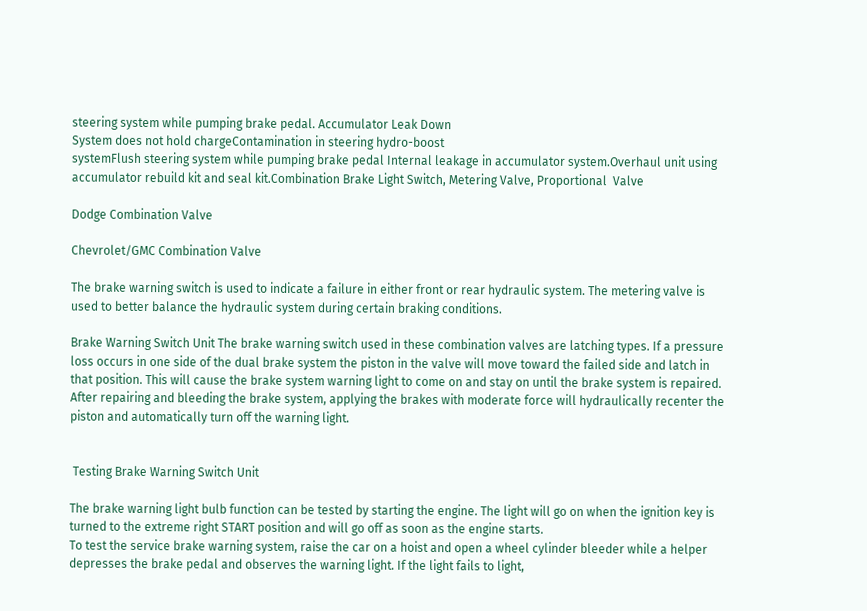steering system while pumping brake pedal. Accumulator Leak Down
System does not hold chargeContamination in steering hydro-boost
systemFlush steering system while pumping brake pedal Internal leakage in accumulator system.Overhaul unit using accumulator rebuild kit and seal kit.Combination Brake Light Switch, Metering Valve, Proportional  Valve

Dodge Combination Valve

Chevrolet/GMC Combination Valve

The brake warning switch is used to indicate a failure in either front or rear hydraulic system. The metering valve is used to better balance the hydraulic system during certain braking conditions.

Brake Warning Switch Unit The brake warning switch used in these combination valves are latching types. If a pressure loss occurs in one side of the dual brake system the piston in the valve will move toward the failed side and latch in that position. This will cause the brake system warning light to come on and stay on until the brake system is repaired. After repairing and bleeding the brake system, applying the brakes with moderate force will hydraulically recenter the piston and automatically turn off the warning light.


 Testing Brake Warning Switch Unit

The brake warning light bulb function can be tested by starting the engine. The light will go on when the ignition key is turned to the extreme right START position and will go off as soon as the engine starts.
To test the service brake warning system, raise the car on a hoist and open a wheel cylinder bleeder while a helper depresses the brake pedal and observes the warning light. If the light fails to light,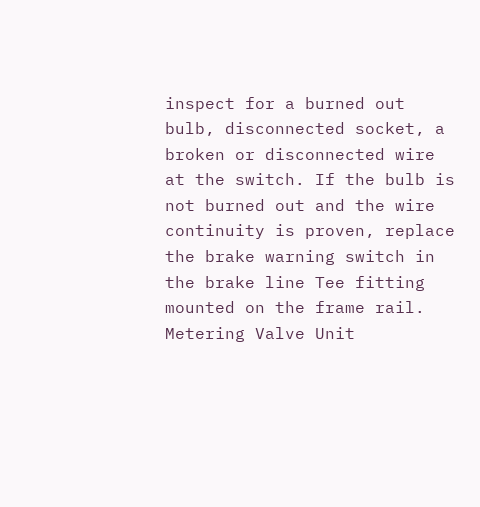inspect for a burned out bulb, disconnected socket, a broken or disconnected wire at the switch. If the bulb is not burned out and the wire continuity is proven, replace the brake warning switch in the brake line Tee fitting mounted on the frame rail.
Metering Valve Unit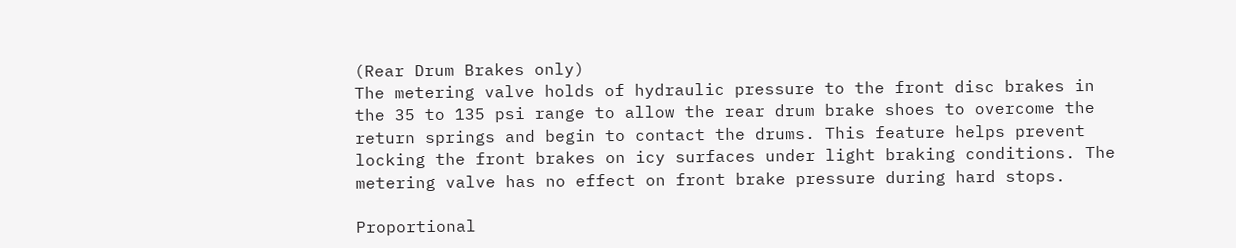(Rear Drum Brakes only)
The metering valve holds of hydraulic pressure to the front disc brakes in the 35 to 135 psi range to allow the rear drum brake shoes to overcome the return springs and begin to contact the drums. This feature helps prevent locking the front brakes on icy surfaces under light braking conditions. The metering valve has no effect on front brake pressure during hard stops.

Proportional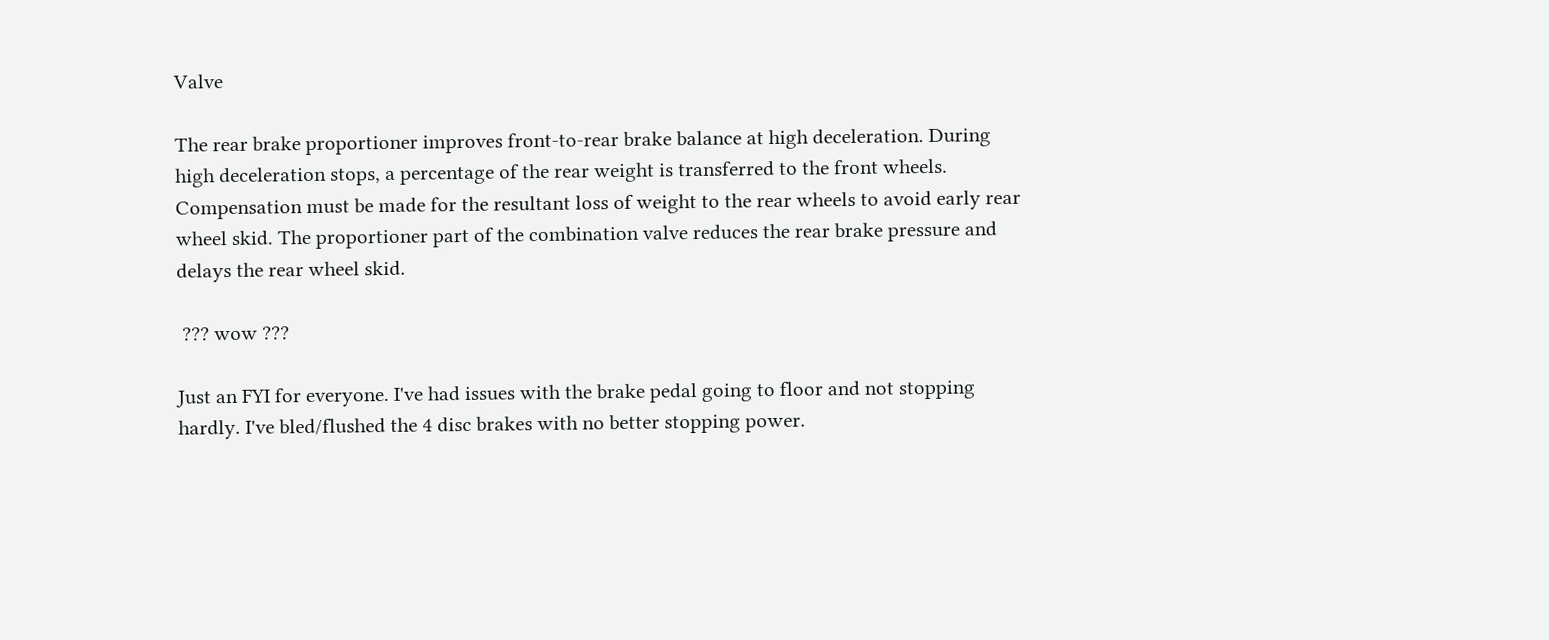Valve

The rear brake proportioner improves front-to-rear brake balance at high deceleration. During high deceleration stops, a percentage of the rear weight is transferred to the front wheels. Compensation must be made for the resultant loss of weight to the rear wheels to avoid early rear wheel skid. The proportioner part of the combination valve reduces the rear brake pressure and delays the rear wheel skid.

 ??? wow ???

Just an FYI for everyone. I've had issues with the brake pedal going to floor and not stopping hardly. I've bled/flushed the 4 disc brakes with no better stopping power.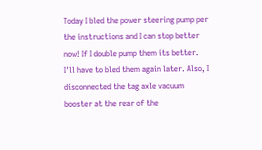Today I bled the power steering pump per the instructions and I can stop better now! If I double pump them its better. I'll have to bled them again later. Also, I disconnected the tag axle vacuum booster at the rear of the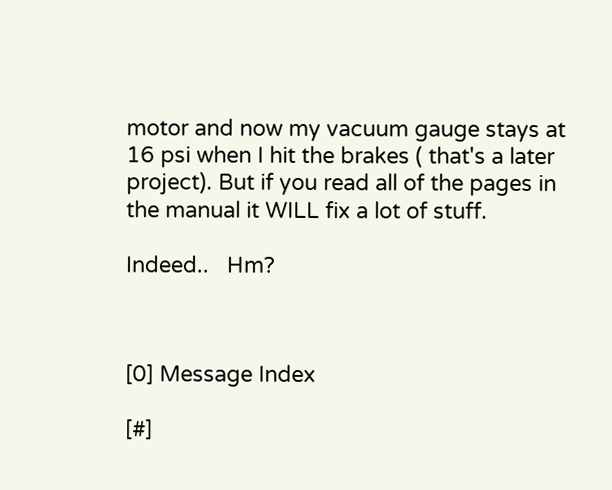motor and now my vacuum gauge stays at 16 psi when I hit the brakes ( that's a later project). But if you read all of the pages in the manual it WILL fix a lot of stuff.

Indeed..   Hm?



[0] Message Index

[#]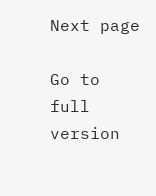Next page

Go to full version